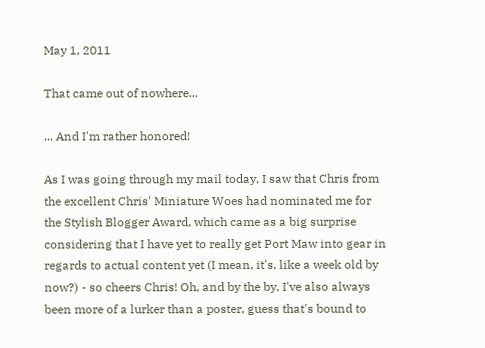May 1, 2011

That came out of nowhere...

... And I'm rather honored!

As I was going through my mail today, I saw that Chris from the excellent Chris' Miniature Woes had nominated me for the Stylish Blogger Award, which came as a big surprise considering that I have yet to really get Port Maw into gear in regards to actual content yet (I mean, it's, like a week old by now?) - so cheers Chris! Oh, and by the by, I've also always been more of a lurker than a poster, guess that's bound to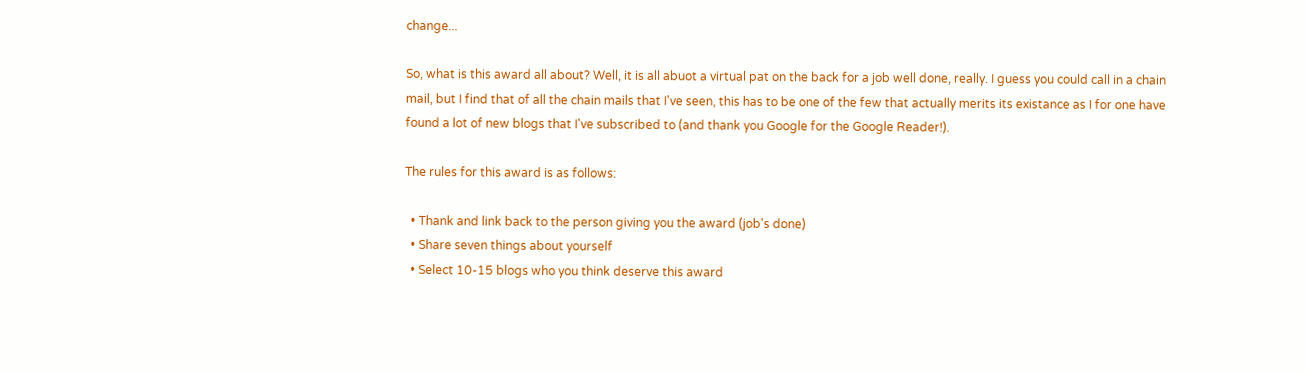change...

So, what is this award all about? Well, it is all abuot a virtual pat on the back for a job well done, really. I guess you could call in a chain mail, but I find that of all the chain mails that I've seen, this has to be one of the few that actually merits its existance as I for one have found a lot of new blogs that I've subscribed to (and thank you Google for the Google Reader!).

The rules for this award is as follows:

  • Thank and link back to the person giving you the award (job's done)
  • Share seven things about yourself
  • Select 10-15 blogs who you think deserve this award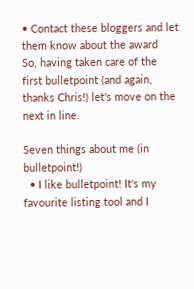• Contact these bloggers and let them know about the award
So, having taken care of the first bulletpoint (and again, thanks Chris!) let's move on the next in line.

Seven things about me (in bulletpoint!)
  • I like bulletpoint! It's my favourite listing tool and I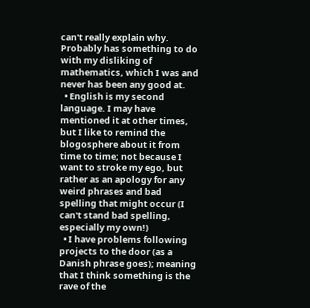can't really explain why. Probably has something to do with my disliking of mathematics, which I was and never has been any good at.
  • English is my second language. I may have mentioned it at other times, but I like to remind the blogosphere about it from time to time; not because I want to stroke my ego, but rather as an apology for any weird phrases and bad spelling that might occur (I can't stand bad spelling, especially my own!)
  • I have problems following projects to the door (as a Danish phrase goes); meaning that I think something is the rave of the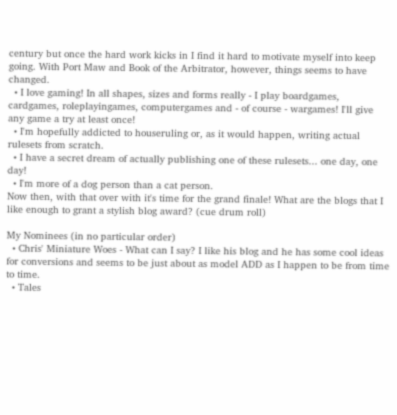century but once the hard work kicks in I find it hard to motivate myself into keep going. With Port Maw and Book of the Arbitrator, however, things seems to have changed.
  • I love gaming! In all shapes, sizes and forms really - I play boardgames, cardgames, roleplayingames, computergames and - of course - wargames! I'll give any game a try at least once!
  • I'm hopefully addicted to houseruling or, as it would happen, writing actual rulesets from scratch.
  • I have a secret dream of actually publishing one of these rulesets... one day, one day!
  • I'm more of a dog person than a cat person.
Now then, with that over with it's time for the grand finale! What are the blogs that I like enough to grant a stylish blog award? (cue drum roll)

My Nominees (in no particular order)
  • Chris' Miniature Woes - What can I say? I like his blog and he has some cool ideas for conversions and seems to be just about as model ADD as I happen to be from time to time.
  • Tales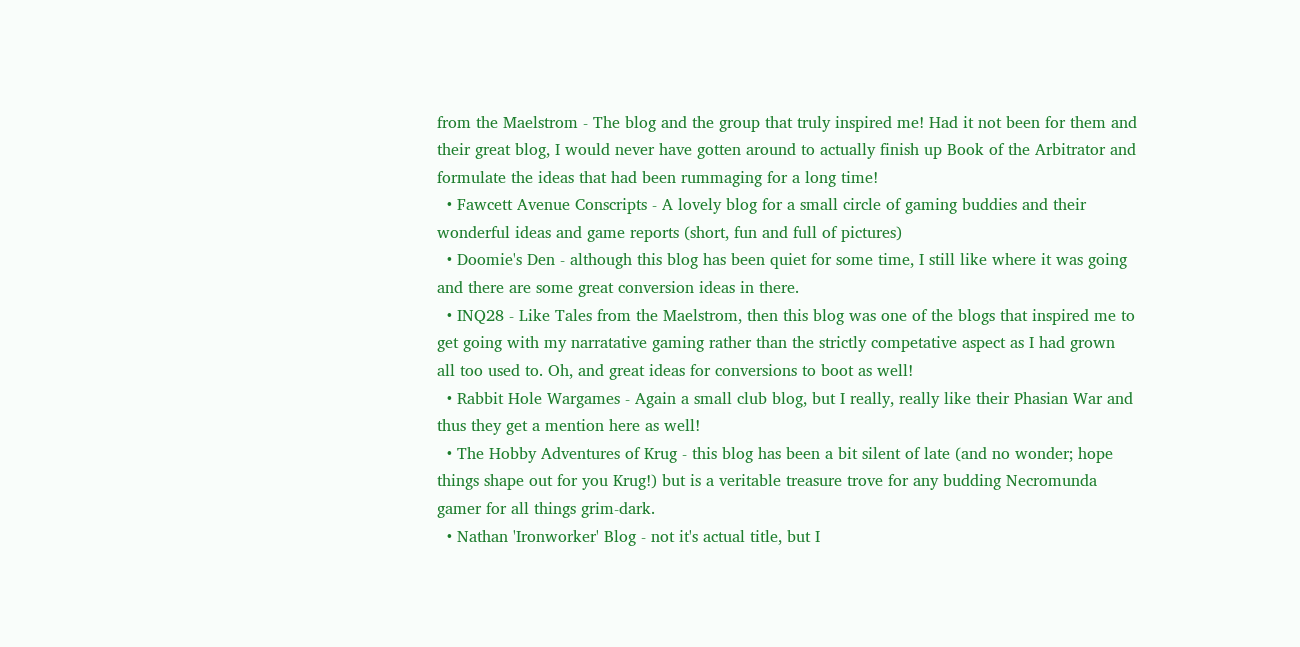from the Maelstrom - The blog and the group that truly inspired me! Had it not been for them and their great blog, I would never have gotten around to actually finish up Book of the Arbitrator and formulate the ideas that had been rummaging for a long time!
  • Fawcett Avenue Conscripts - A lovely blog for a small circle of gaming buddies and their wonderful ideas and game reports (short, fun and full of pictures)
  • Doomie's Den - although this blog has been quiet for some time, I still like where it was going and there are some great conversion ideas in there.
  • INQ28 - Like Tales from the Maelstrom, then this blog was one of the blogs that inspired me to get going with my narratative gaming rather than the strictly competative aspect as I had grown all too used to. Oh, and great ideas for conversions to boot as well!
  • Rabbit Hole Wargames - Again a small club blog, but I really, really like their Phasian War and thus they get a mention here as well!
  • The Hobby Adventures of Krug - this blog has been a bit silent of late (and no wonder; hope things shape out for you Krug!) but is a veritable treasure trove for any budding Necromunda gamer for all things grim-dark.
  • Nathan 'Ironworker' Blog - not it's actual title, but I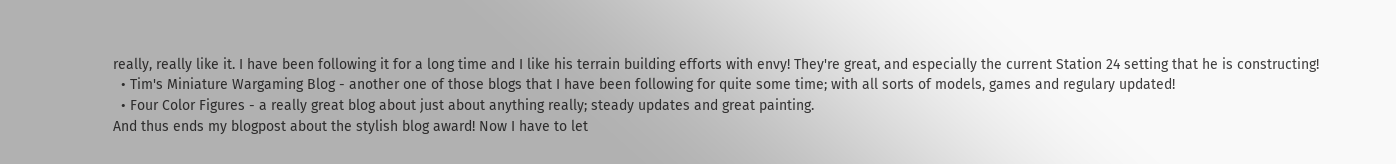really, really like it. I have been following it for a long time and I like his terrain building efforts with envy! They're great, and especially the current Station 24 setting that he is constructing!
  • Tim's Miniature Wargaming Blog - another one of those blogs that I have been following for quite some time; with all sorts of models, games and regulary updated!
  • Four Color Figures - a really great blog about just about anything really; steady updates and great painting.
And thus ends my blogpost about the stylish blog award! Now I have to let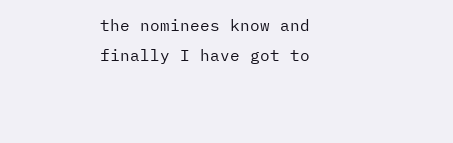the nominees know and finally I have got to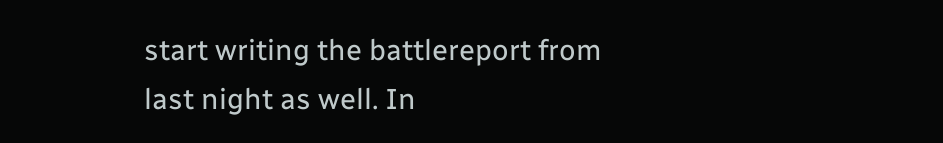start writing the battlereport from last night as well. In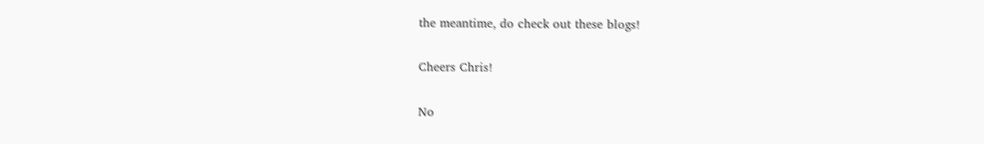the meantime, do check out these blogs!

Cheers Chris!

No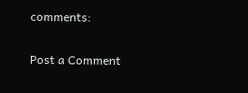comments:

Post a Comment